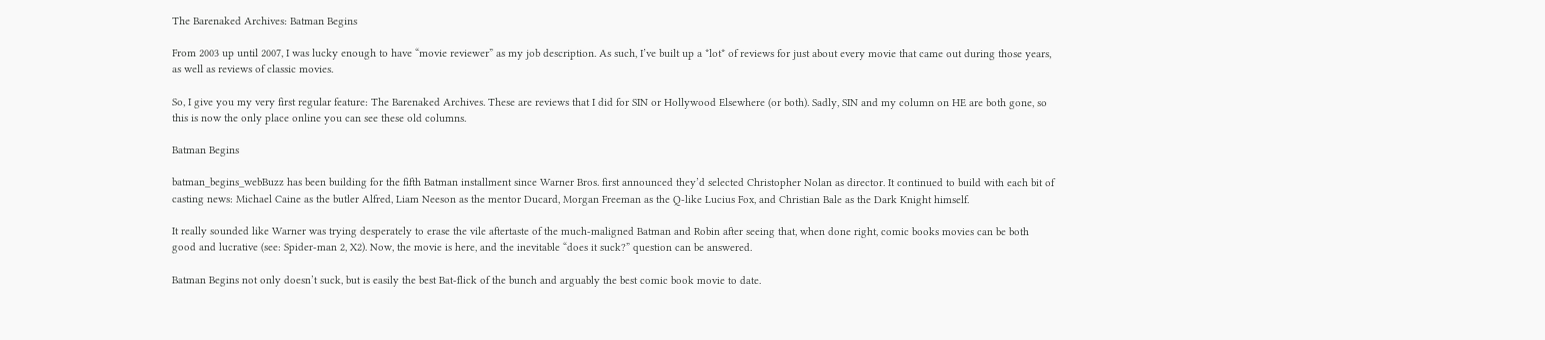The Barenaked Archives: Batman Begins

From 2003 up until 2007, I was lucky enough to have “movie reviewer” as my job description. As such, I’ve built up a *lot* of reviews for just about every movie that came out during those years, as well as reviews of classic movies.

So, I give you my very first regular feature: The Barenaked Archives. These are reviews that I did for SIN or Hollywood Elsewhere (or both). Sadly, SIN and my column on HE are both gone, so this is now the only place online you can see these old columns.

Batman Begins

batman_begins_webBuzz has been building for the fifth Batman installment since Warner Bros. first announced they’d selected Christopher Nolan as director. It continued to build with each bit of casting news: Michael Caine as the butler Alfred, Liam Neeson as the mentor Ducard, Morgan Freeman as the Q-like Lucius Fox, and Christian Bale as the Dark Knight himself.

It really sounded like Warner was trying desperately to erase the vile aftertaste of the much-maligned Batman and Robin after seeing that, when done right, comic books movies can be both good and lucrative (see: Spider-man 2, X2). Now, the movie is here, and the inevitable “does it suck?” question can be answered.

Batman Begins not only doesn’t suck, but is easily the best Bat-flick of the bunch and arguably the best comic book movie to date.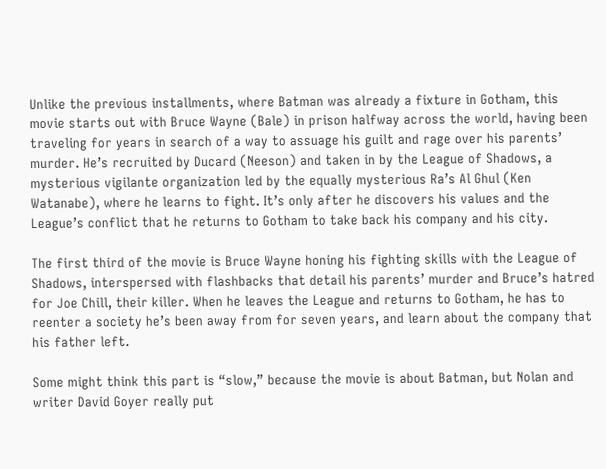Unlike the previous installments, where Batman was already a fixture in Gotham, this movie starts out with Bruce Wayne (Bale) in prison halfway across the world, having been traveling for years in search of a way to assuage his guilt and rage over his parents’ murder. He’s recruited by Ducard (Neeson) and taken in by the League of Shadows, a mysterious vigilante organization led by the equally mysterious Ra’s Al Ghul (Ken Watanabe), where he learns to fight. It’s only after he discovers his values and the League’s conflict that he returns to Gotham to take back his company and his city.

The first third of the movie is Bruce Wayne honing his fighting skills with the League of Shadows, interspersed with flashbacks that detail his parents’ murder and Bruce’s hatred for Joe Chill, their killer. When he leaves the League and returns to Gotham, he has to reenter a society he’s been away from for seven years, and learn about the company that his father left.

Some might think this part is “slow,” because the movie is about Batman, but Nolan and writer David Goyer really put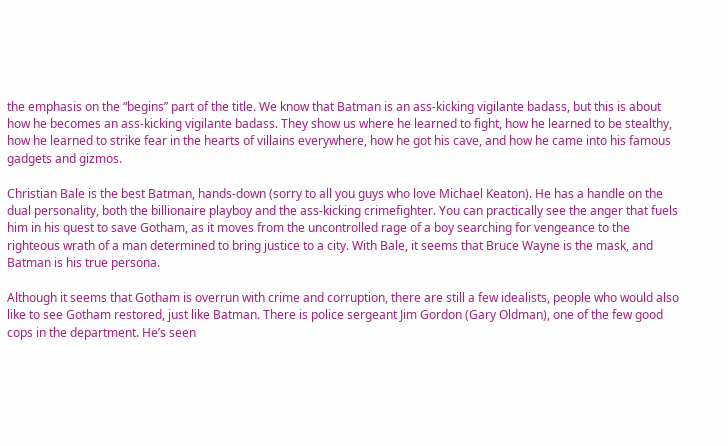the emphasis on the “begins” part of the title. We know that Batman is an ass-kicking vigilante badass, but this is about how he becomes an ass-kicking vigilante badass. They show us where he learned to fight, how he learned to be stealthy, how he learned to strike fear in the hearts of villains everywhere, how he got his cave, and how he came into his famous gadgets and gizmos.

Christian Bale is the best Batman, hands-down (sorry to all you guys who love Michael Keaton). He has a handle on the dual personality, both the billionaire playboy and the ass-kicking crimefighter. You can practically see the anger that fuels him in his quest to save Gotham, as it moves from the uncontrolled rage of a boy searching for vengeance to the righteous wrath of a man determined to bring justice to a city. With Bale, it seems that Bruce Wayne is the mask, and Batman is his true persona.

Although it seems that Gotham is overrun with crime and corruption, there are still a few idealists, people who would also like to see Gotham restored, just like Batman. There is police sergeant Jim Gordon (Gary Oldman), one of the few good cops in the department. He’s seen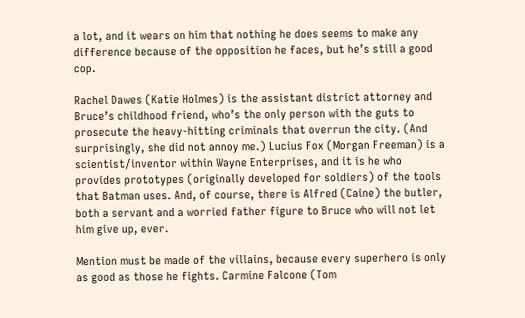a lot, and it wears on him that nothing he does seems to make any difference because of the opposition he faces, but he’s still a good cop.

Rachel Dawes (Katie Holmes) is the assistant district attorney and Bruce’s childhood friend, who’s the only person with the guts to prosecute the heavy-hitting criminals that overrun the city. (And surprisingly, she did not annoy me.) Lucius Fox (Morgan Freeman) is a scientist/inventor within Wayne Enterprises, and it is he who provides prototypes (originally developed for soldiers) of the tools that Batman uses. And, of course, there is Alfred (Caine) the butler, both a servant and a worried father figure to Bruce who will not let him give up, ever.

Mention must be made of the villains, because every superhero is only as good as those he fights. Carmine Falcone (Tom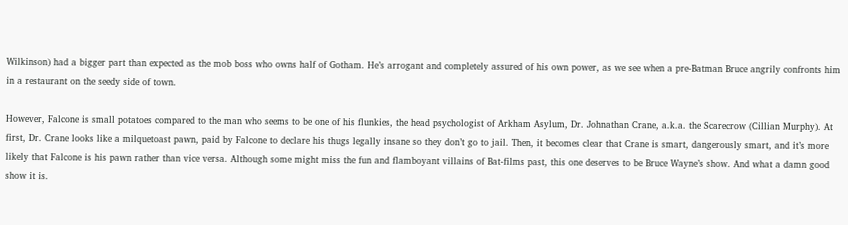Wilkinson) had a bigger part than expected as the mob boss who owns half of Gotham. He’s arrogant and completely assured of his own power, as we see when a pre-Batman Bruce angrily confronts him in a restaurant on the seedy side of town.

However, Falcone is small potatoes compared to the man who seems to be one of his flunkies, the head psychologist of Arkham Asylum, Dr. Johnathan Crane, a.k.a. the Scarecrow (Cillian Murphy). At first, Dr. Crane looks like a milquetoast pawn, paid by Falcone to declare his thugs legally insane so they don’t go to jail. Then, it becomes clear that Crane is smart, dangerously smart, and it’s more likely that Falcone is his pawn rather than vice versa. Although some might miss the fun and flamboyant villains of Bat-films past, this one deserves to be Bruce Wayne’s show. And what a damn good show it is.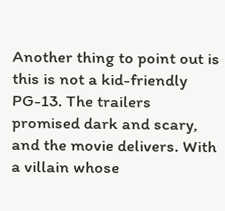Another thing to point out is this is not a kid-friendly PG-13. The trailers promised dark and scary, and the movie delivers. With a villain whose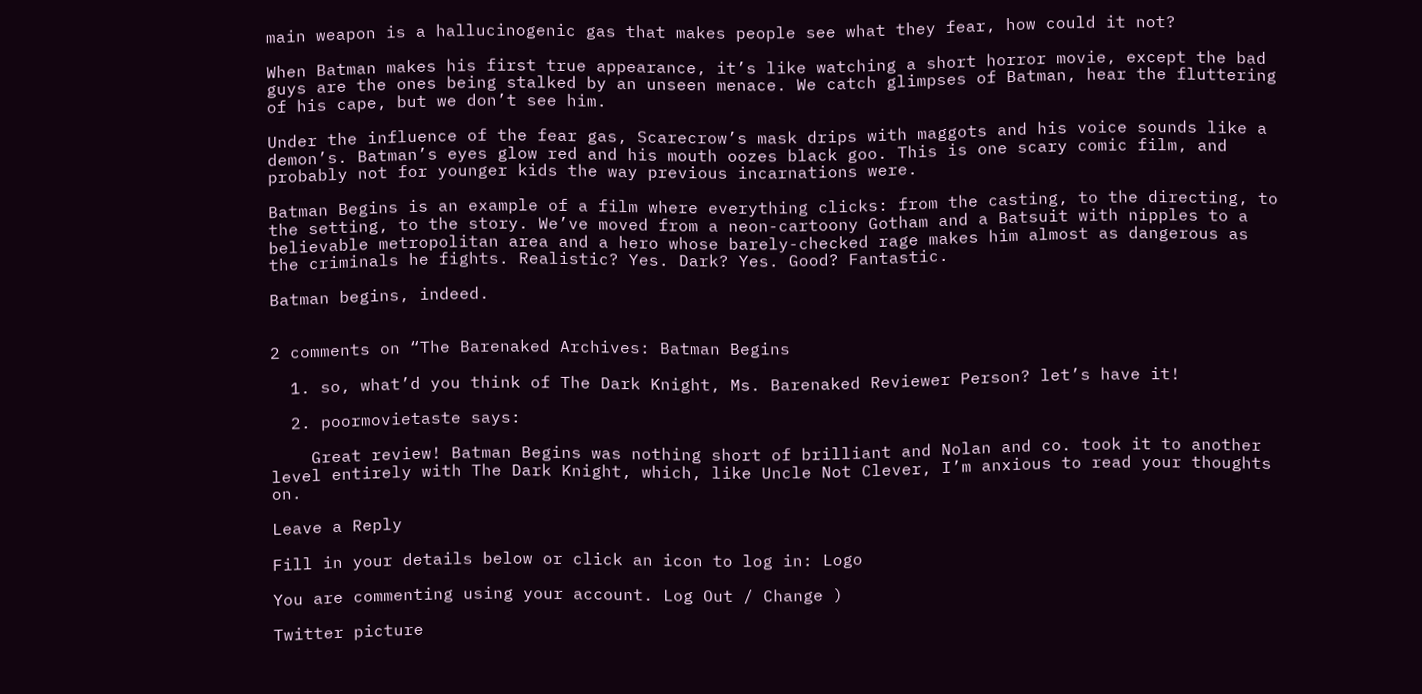main weapon is a hallucinogenic gas that makes people see what they fear, how could it not?

When Batman makes his first true appearance, it’s like watching a short horror movie, except the bad guys are the ones being stalked by an unseen menace. We catch glimpses of Batman, hear the fluttering of his cape, but we don’t see him.

Under the influence of the fear gas, Scarecrow’s mask drips with maggots and his voice sounds like a demon’s. Batman’s eyes glow red and his mouth oozes black goo. This is one scary comic film, and probably not for younger kids the way previous incarnations were.

Batman Begins is an example of a film where everything clicks: from the casting, to the directing, to the setting, to the story. We’ve moved from a neon-cartoony Gotham and a Batsuit with nipples to a believable metropolitan area and a hero whose barely-checked rage makes him almost as dangerous as the criminals he fights. Realistic? Yes. Dark? Yes. Good? Fantastic.

Batman begins, indeed.


2 comments on “The Barenaked Archives: Batman Begins

  1. so, what’d you think of The Dark Knight, Ms. Barenaked Reviewer Person? let’s have it!

  2. poormovietaste says:

    Great review! Batman Begins was nothing short of brilliant and Nolan and co. took it to another level entirely with The Dark Knight, which, like Uncle Not Clever, I’m anxious to read your thoughts on.

Leave a Reply

Fill in your details below or click an icon to log in: Logo

You are commenting using your account. Log Out / Change )

Twitter picture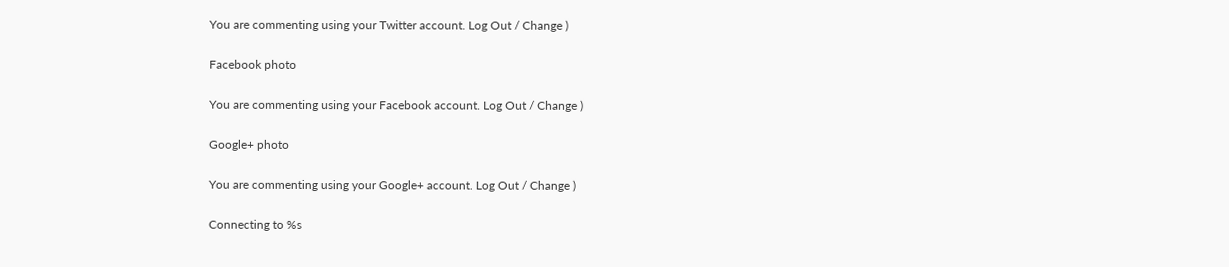You are commenting using your Twitter account. Log Out / Change )

Facebook photo

You are commenting using your Facebook account. Log Out / Change )

Google+ photo

You are commenting using your Google+ account. Log Out / Change )

Connecting to %s